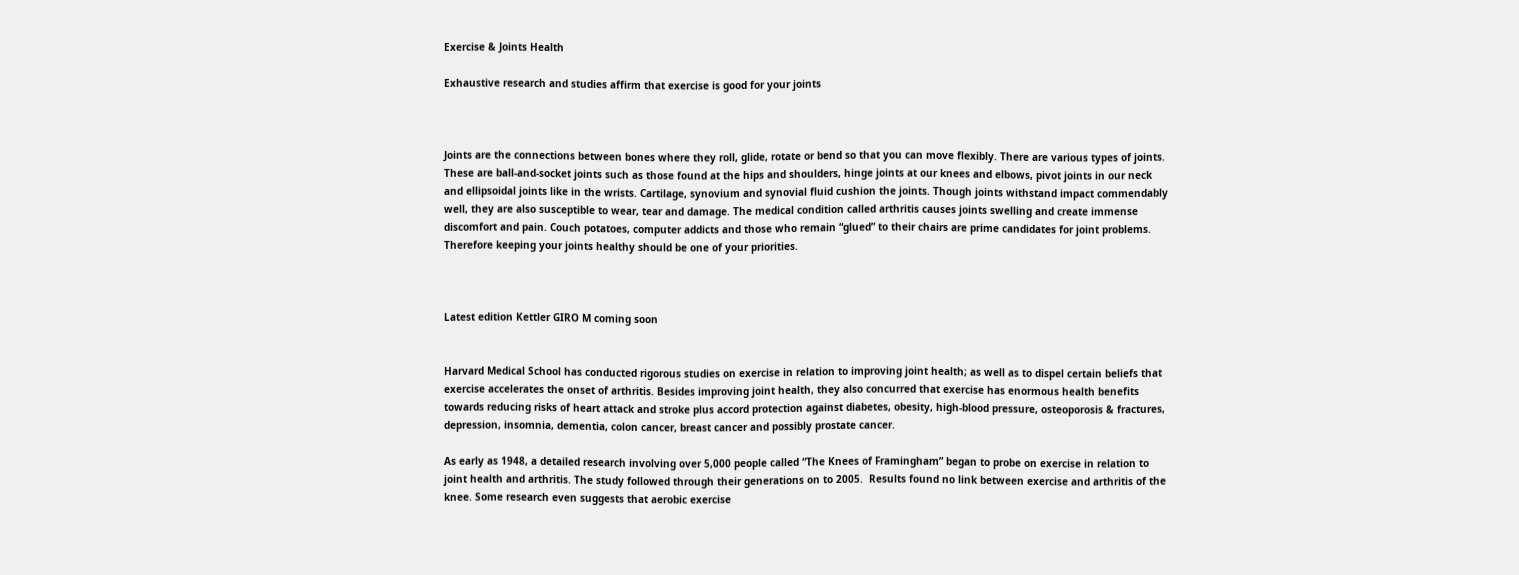Exercise & Joints Health

Exhaustive research and studies affirm that exercise is good for your joints



Joints are the connections between bones where they roll, glide, rotate or bend so that you can move flexibly. There are various types of joints. These are ball-and-socket joints such as those found at the hips and shoulders, hinge joints at our knees and elbows, pivot joints in our neck and ellipsoidal joints like in the wrists. Cartilage, synovium and synovial fluid cushion the joints. Though joints withstand impact commendably well, they are also susceptible to wear, tear and damage. The medical condition called arthritis causes joints swelling and create immense discomfort and pain. Couch potatoes, computer addicts and those who remain “glued” to their chairs are prime candidates for joint problems. Therefore keeping your joints healthy should be one of your priorities.



Latest edition Kettler GIRO M coming soon


Harvard Medical School has conducted rigorous studies on exercise in relation to improving joint health; as well as to dispel certain beliefs that exercise accelerates the onset of arthritis. Besides improving joint health, they also concurred that exercise has enormous health benefits towards reducing risks of heart attack and stroke plus accord protection against diabetes, obesity, high-blood pressure, osteoporosis & fractures, depression, insomnia, dementia, colon cancer, breast cancer and possibly prostate cancer.

As early as 1948, a detailed research involving over 5,000 people called “The Knees of Framingham” began to probe on exercise in relation to joint health and arthritis. The study followed through their generations on to 2005.  Results found no link between exercise and arthritis of the knee. Some research even suggests that aerobic exercise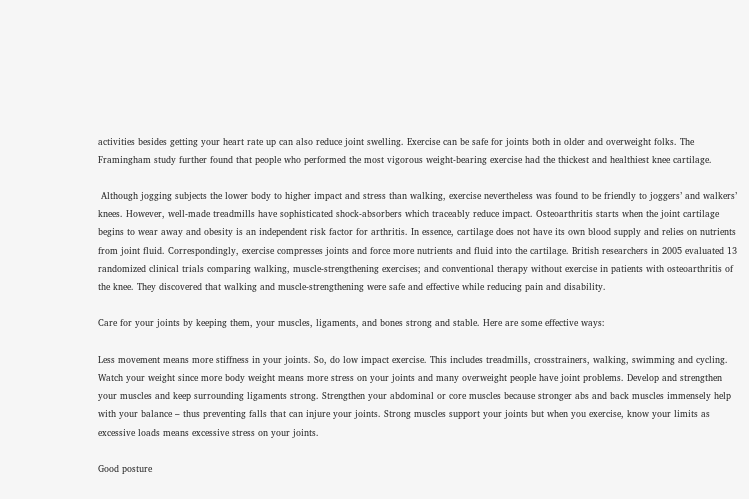activities besides getting your heart rate up can also reduce joint swelling. Exercise can be safe for joints both in older and overweight folks. The Framingham study further found that people who performed the most vigorous weight-bearing exercise had the thickest and healthiest knee cartilage.

 Although jogging subjects the lower body to higher impact and stress than walking, exercise nevertheless was found to be friendly to joggers’ and walkers’ knees. However, well-made treadmills have sophisticated shock-absorbers which traceably reduce impact. Osteoarthritis starts when the joint cartilage begins to wear away and obesity is an independent risk factor for arthritis. In essence, cartilage does not have its own blood supply and relies on nutrients from joint fluid. Correspondingly, exercise compresses joints and force more nutrients and fluid into the cartilage. British researchers in 2005 evaluated 13 randomized clinical trials comparing walking, muscle-strengthening exercises; and conventional therapy without exercise in patients with osteoarthritis of the knee. They discovered that walking and muscle-strengthening were safe and effective while reducing pain and disability.

Care for your joints by keeping them, your muscles, ligaments, and bones strong and stable. Here are some effective ways:

Less movement means more stiffness in your joints. So, do low impact exercise. This includes treadmills, crosstrainers, walking, swimming and cycling.  Watch your weight since more body weight means more stress on your joints and many overweight people have joint problems. Develop and strengthen your muscles and keep surrounding ligaments strong. Strengthen your abdominal or core muscles because stronger abs and back muscles immensely help with your balance – thus preventing falls that can injure your joints. Strong muscles support your joints but when you exercise, know your limits as excessive loads means excessive stress on your joints.

Good posture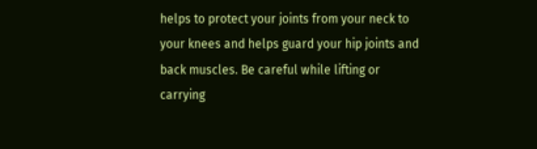helps to protect your joints from your neck to your knees and helps guard your hip joints and back muscles. Be careful while lifting or carrying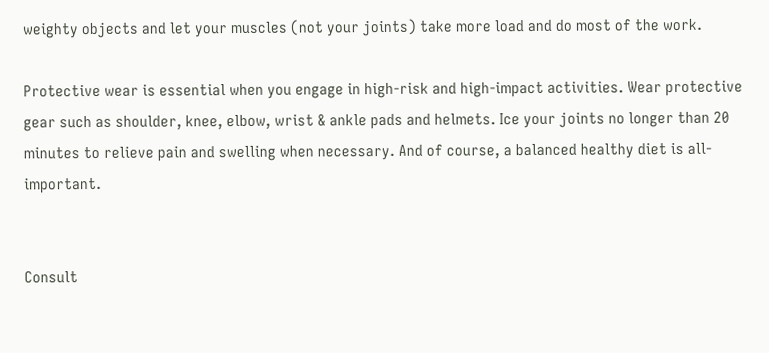weighty objects and let your muscles (not your joints) take more load and do most of the work.

Protective wear is essential when you engage in high-risk and high-impact activities. Wear protective gear such as shoulder, knee, elbow, wrist & ankle pads and helmets. Ice your joints no longer than 20 minutes to relieve pain and swelling when necessary. And of course, a balanced healthy diet is all-important.


Consult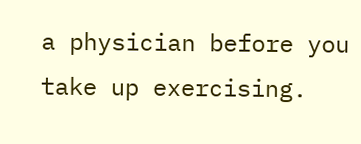a physician before you take up exercising.